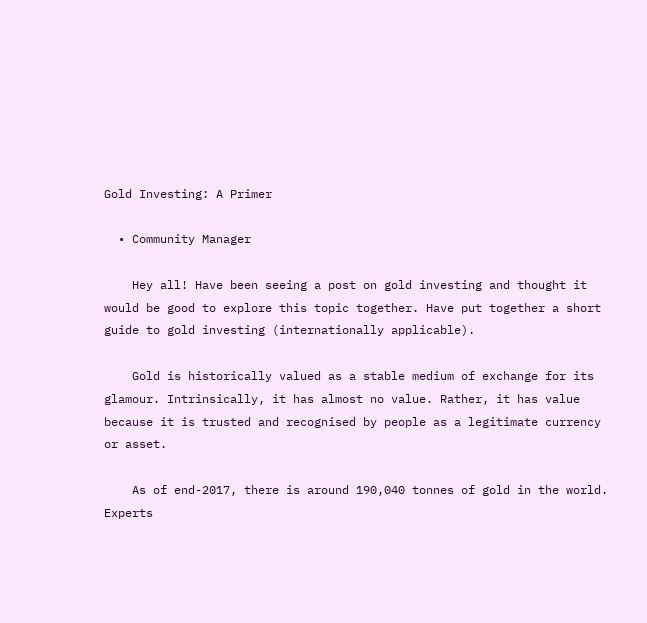Gold Investing: A Primer

  • Community Manager

    Hey all! Have been seeing a post on gold investing and thought it would be good to explore this topic together. Have put together a short guide to gold investing (internationally applicable).

    Gold is historically valued as a stable medium of exchange for its glamour. Intrinsically, it has almost no value. Rather, it has value because it is trusted and recognised by people as a legitimate currency or asset.

    As of end-2017, there is around 190,040 tonnes of gold in the world. Experts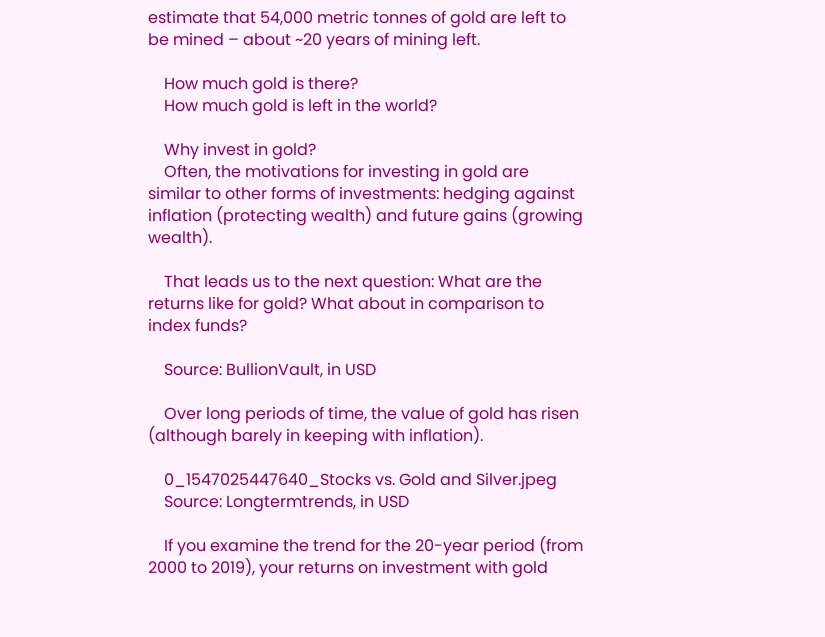estimate that 54,000 metric tonnes of gold are left to be mined – about ~20 years of mining left.

    How much gold is there?
    How much gold is left in the world?

    Why invest in gold?
    Often, the motivations for investing in gold are similar to other forms of investments: hedging against inflation (protecting wealth) and future gains (growing wealth).

    That leads us to the next question: What are the returns like for gold? What about in comparison to index funds?

    Source: BullionVault, in USD

    Over long periods of time, the value of gold has risen (although barely in keeping with inflation).

    0_1547025447640_Stocks vs. Gold and Silver.jpeg
    Source: Longtermtrends, in USD

    If you examine the trend for the 20-year period (from 2000 to 2019), your returns on investment with gold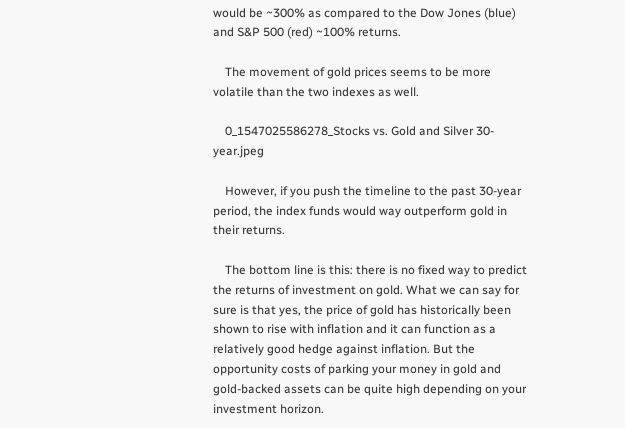would be ~300% as compared to the Dow Jones (blue) and S&P 500 (red) ~100% returns.

    The movement of gold prices seems to be more volatile than the two indexes as well.

    0_1547025586278_Stocks vs. Gold and Silver 30-year.jpeg

    However, if you push the timeline to the past 30-year period, the index funds would way outperform gold in their returns.

    The bottom line is this: there is no fixed way to predict the returns of investment on gold. What we can say for sure is that yes, the price of gold has historically been shown to rise with inflation and it can function as a relatively good hedge against inflation. But the opportunity costs of parking your money in gold and gold-backed assets can be quite high depending on your investment horizon.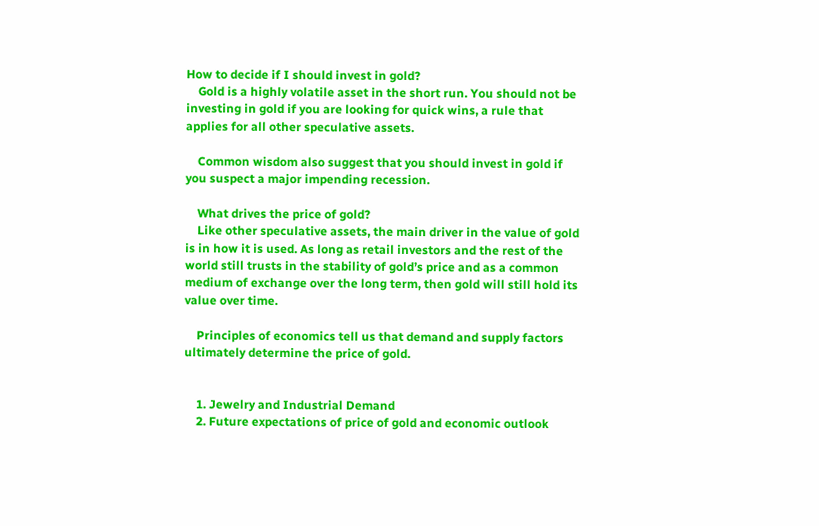How to decide if I should invest in gold?
    Gold is a highly volatile asset in the short run. You should not be investing in gold if you are looking for quick wins, a rule that applies for all other speculative assets.

    Common wisdom also suggest that you should invest in gold if you suspect a major impending recession.

    What drives the price of gold?
    Like other speculative assets, the main driver in the value of gold is in how it is used. As long as retail investors and the rest of the world still trusts in the stability of gold’s price and as a common medium of exchange over the long term, then gold will still hold its value over time.

    Principles of economics tell us that demand and supply factors ultimately determine the price of gold.


    1. Jewelry and Industrial Demand
    2. Future expectations of price of gold and economic outlook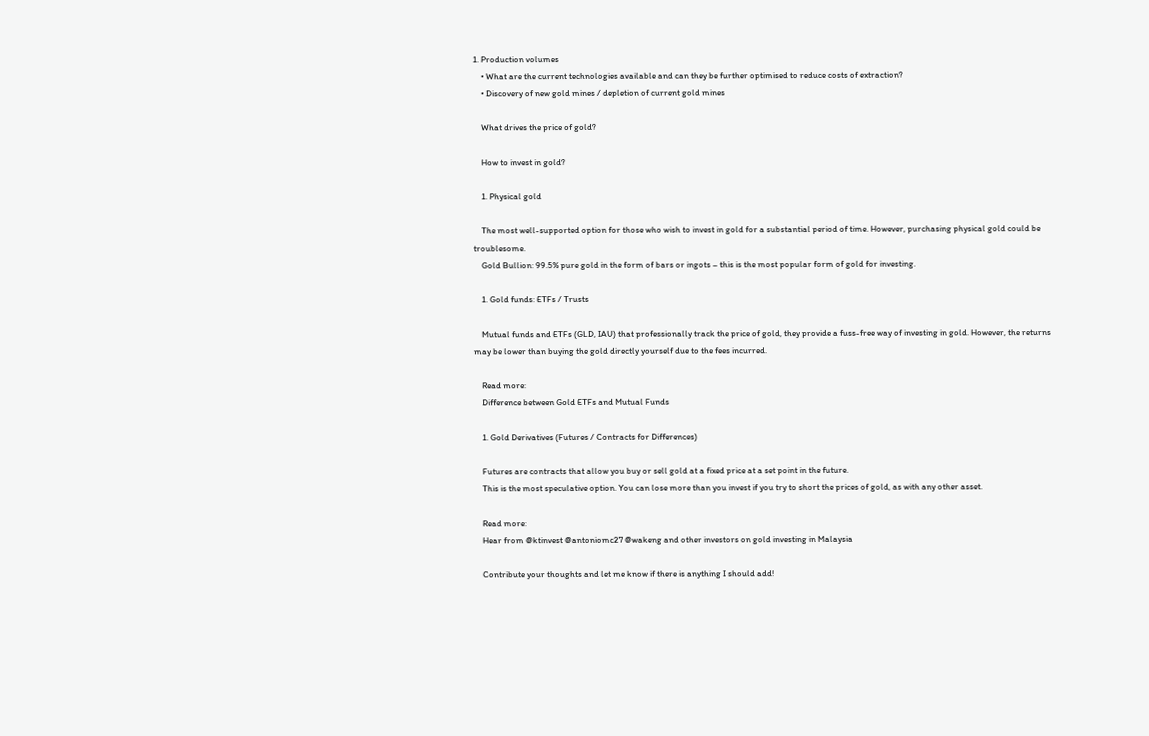1. Production volumes
    • What are the current technologies available and can they be further optimised to reduce costs of extraction?
    • Discovery of new gold mines / depletion of current gold mines

    What drives the price of gold?

    How to invest in gold?

    1. Physical gold

    The most well-supported option for those who wish to invest in gold for a substantial period of time. However, purchasing physical gold could be troublesome.
    Gold Bullion: 99.5% pure gold in the form of bars or ingots – this is the most popular form of gold for investing.

    1. Gold funds: ETFs / Trusts

    Mutual funds and ETFs (GLD, IAU) that professionally track the price of gold, they provide a fuss-free way of investing in gold. However, the returns may be lower than buying the gold directly yourself due to the fees incurred.

    Read more:
    Difference between Gold ETFs and Mutual Funds

    1. Gold Derivatives (Futures / Contracts for Differences)

    Futures are contracts that allow you buy or sell gold at a fixed price at a set point in the future.
    This is the most speculative option. You can lose more than you invest if you try to short the prices of gold, as with any other asset.

    Read more:
    Hear from @ktinvest @antoniomc27 @wakeng and other investors on gold investing in Malaysia

    Contribute your thoughts and let me know if there is anything I should add!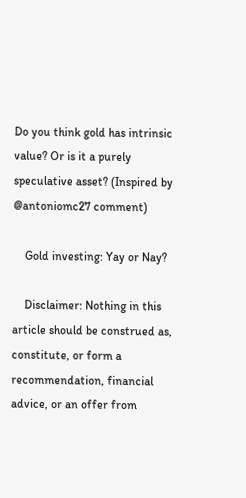Do you think gold has intrinsic value? Or is it a purely speculative asset? (Inspired by @antoniomc27 comment)

    Gold investing: Yay or Nay?

    Disclaimer: Nothing in this article should be construed as, constitute, or form a recommendation, financial advice, or an offer from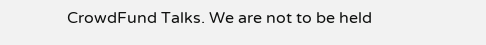CrowdFund Talks. We are not to be held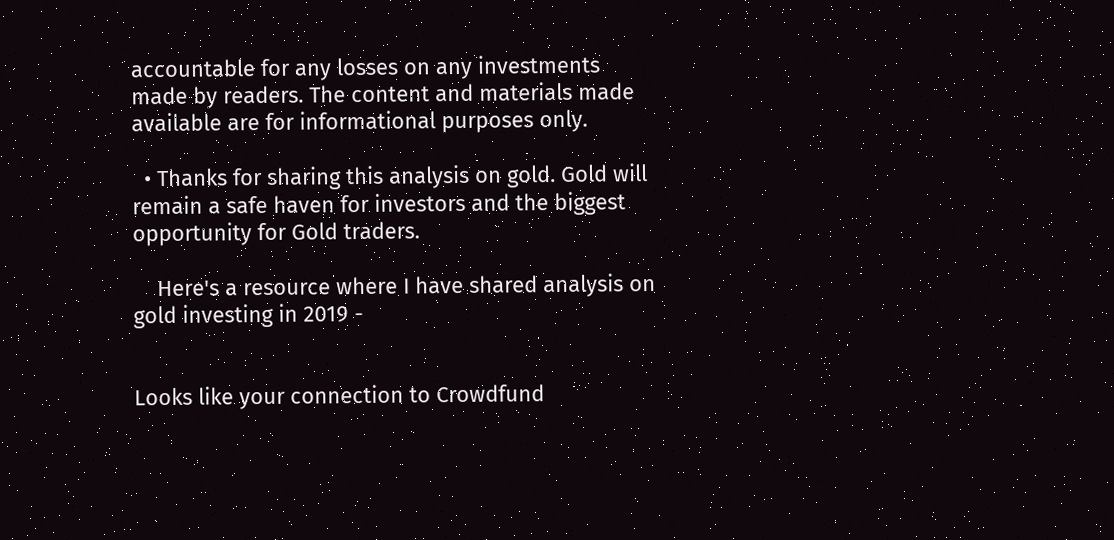accountable for any losses on any investments made by readers. The content and materials made available are for informational purposes only.

  • Thanks for sharing this analysis on gold. Gold will remain a safe haven for investors and the biggest opportunity for Gold traders.

    Here's a resource where I have shared analysis on gold investing in 2019 -


Looks like your connection to Crowdfund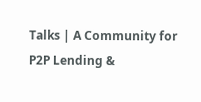Talks | A Community for P2P Lending &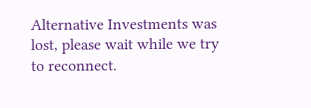Alternative Investments was lost, please wait while we try to reconnect.